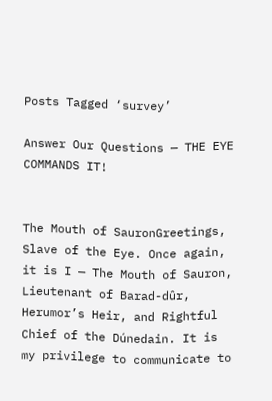Posts Tagged ‘survey’

Answer Our Questions — THE EYE COMMANDS IT!


The Mouth of SauronGreetings, Slave of the Eye. Once again, it is I — The Mouth of Sauron, Lieutenant of Barad-dûr, Herumor’s Heir, and Rightful Chief of the Dúnedain. It is my privilege to communicate to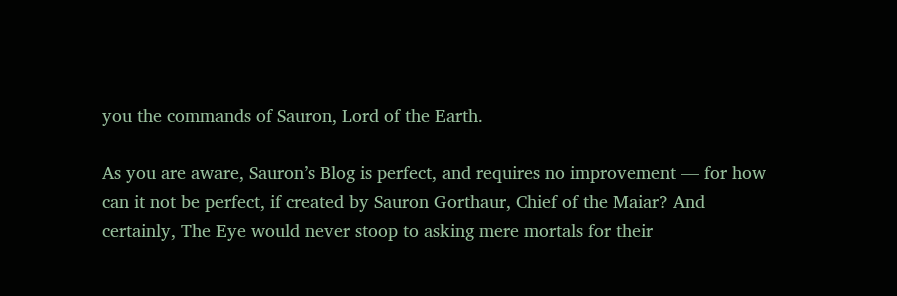you the commands of Sauron, Lord of the Earth.

As you are aware, Sauron’s Blog is perfect, and requires no improvement — for how can it not be perfect, if created by Sauron Gorthaur, Chief of the Maiar? And certainly, The Eye would never stoop to asking mere mortals for their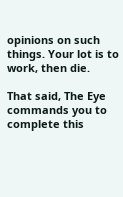opinions on such things. Your lot is to work, then die.

That said, The Eye commands you to complete this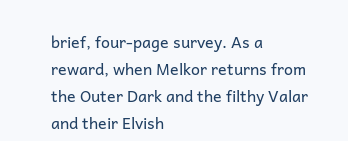brief, four-page survey. As a reward, when Melkor returns from the Outer Dark and the filthy Valar and their Elvish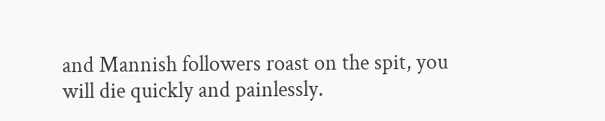and Mannish followers roast on the spit, you will die quickly and painlessly.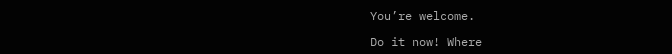You’re welcome.

Do it now! Where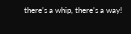there’s a whip, there’s a way!